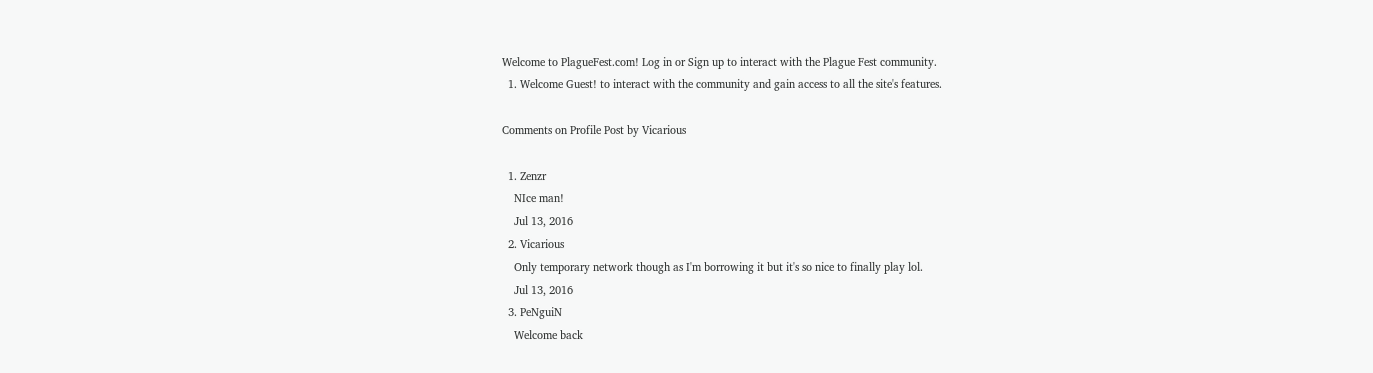Welcome to PlagueFest.com! Log in or Sign up to interact with the Plague Fest community.
  1. Welcome Guest! to interact with the community and gain access to all the site's features.

Comments on Profile Post by Vicarious

  1. Zenzr
    NIce man!
    Jul 13, 2016
  2. Vicarious
    Only temporary network though as I'm borrowing it but it's so nice to finally play lol.
    Jul 13, 2016
  3. PeNguiN
    Welcome back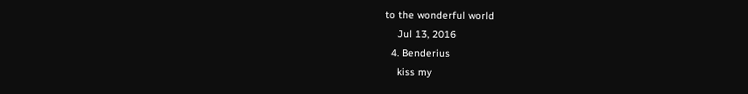to the wonderful world
    Jul 13, 2016
  4. Benderius
    kiss my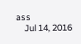ass
    Jul 14, 2016